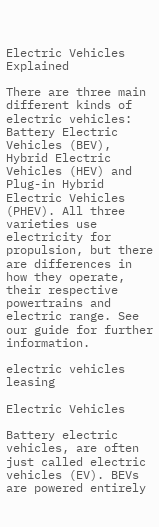Electric Vehicles Explained

There are three main different kinds of electric vehicles: Battery Electric Vehicles (BEV), Hybrid Electric Vehicles (HEV) and Plug-in Hybrid Electric Vehicles (PHEV). All three varieties use electricity for propulsion, but there are differences in how they operate, their respective powertrains and electric range. See our guide for further information.

electric vehicles leasing

Electric Vehicles

Battery electric vehicles, are often just called electric vehicles (EV). BEVs are powered entirely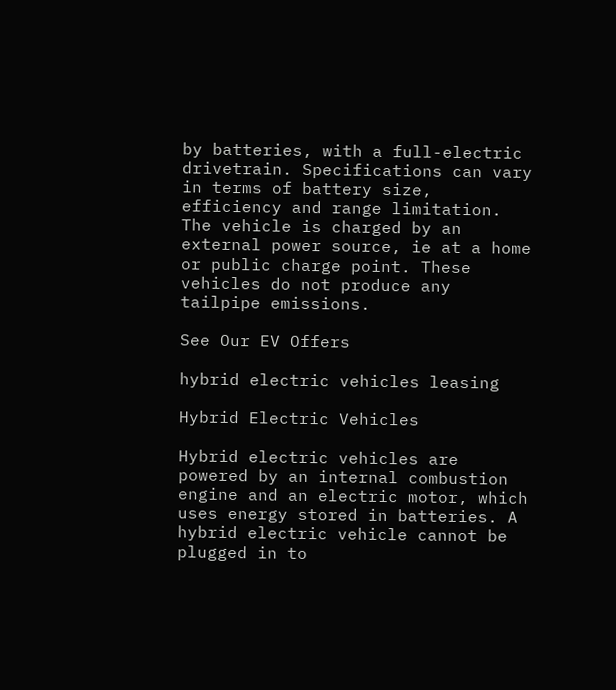by batteries, with a full-electric drivetrain. Specifications can vary in terms of battery size, efficiency and range limitation. The vehicle is charged by an external power source, ie at a home or public charge point. These vehicles do not produce any tailpipe emissions.

See Our EV Offers

hybrid electric vehicles leasing

Hybrid Electric Vehicles

Hybrid electric vehicles are powered by an internal combustion engine and an electric motor, which uses energy stored in batteries. A hybrid electric vehicle cannot be plugged in to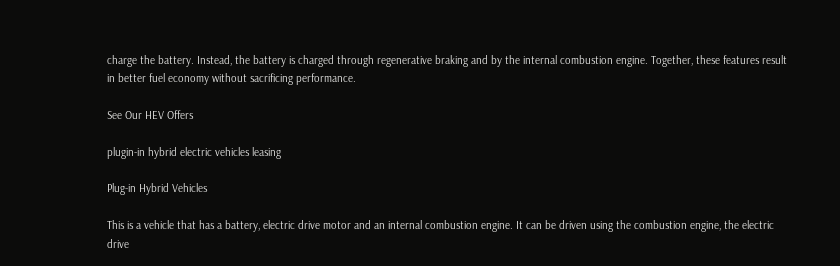charge the battery. Instead, the battery is charged through regenerative braking and by the internal combustion engine. Together, these features result in better fuel economy without sacrificing performance.

See Our HEV Offers

plugin-in hybrid electric vehicles leasing

Plug-in Hybrid Vehicles

This is a vehicle that has a battery, electric drive motor and an internal combustion engine. It can be driven using the combustion engine, the electric drive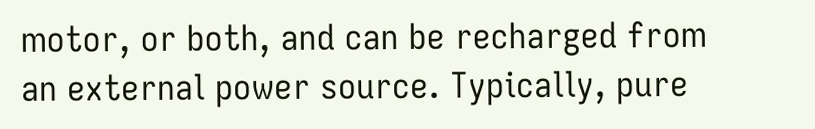motor, or both, and can be recharged from an external power source. Typically, pure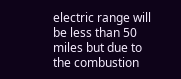electric range will be less than 50 miles but due to the combustion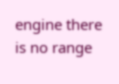engine there is no range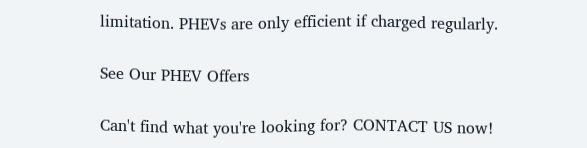limitation. PHEVs are only efficient if charged regularly.

See Our PHEV Offers

Can't find what you're looking for? CONTACT US now!